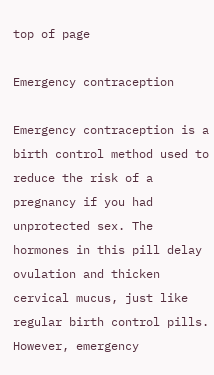top of page

Emergency contraception

Emergency contraception is a birth control method used to reduce the risk of a pregnancy if you had unprotected sex. The hormones in this pill delay ovulation and thicken cervical mucus, just like regular birth control pills. However, emergency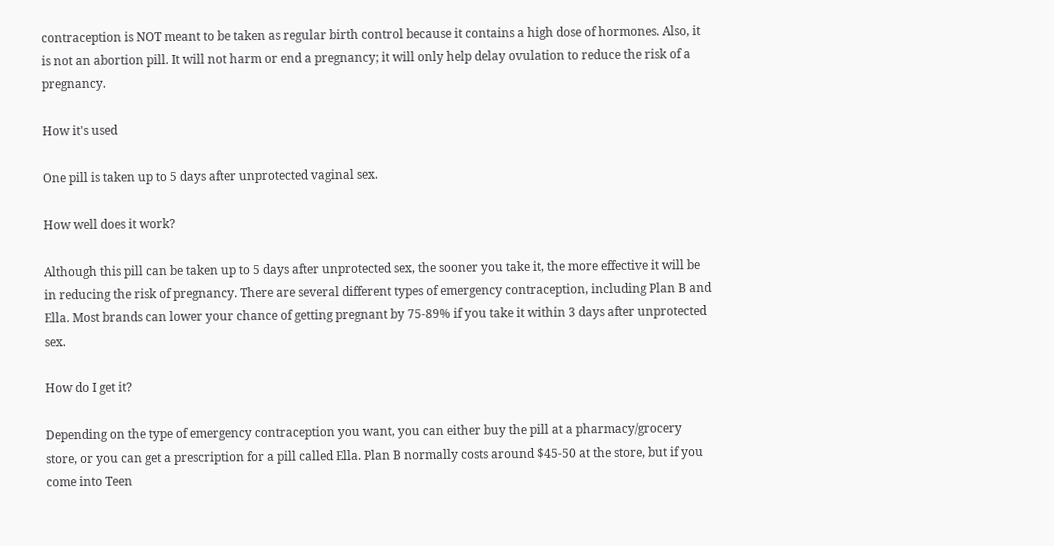contraception is NOT meant to be taken as regular birth control because it contains a high dose of hormones. Also, it is not an abortion pill. It will not harm or end a pregnancy; it will only help delay ovulation to reduce the risk of a pregnancy.

How it's used

One pill is taken up to 5 days after unprotected vaginal sex.

How well does it work?

Although this pill can be taken up to 5 days after unprotected sex, the sooner you take it, the more effective it will be in reducing the risk of pregnancy. There are several different types of emergency contraception, including Plan B and Ella. Most brands can lower your chance of getting pregnant by 75-89% if you take it within 3 days after unprotected sex.

How do I get it?

Depending on the type of emergency contraception you want, you can either buy the pill at a pharmacy/grocery store, or you can get a prescription for a pill called Ella. Plan B normally costs around $45-50 at the store, but if you come into Teen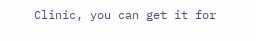Clinic, you can get it for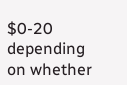$0-20 depending on whether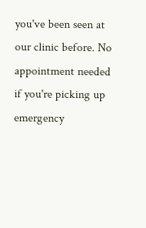you've been seen at our clinic before. No appointment needed if you're picking up emergency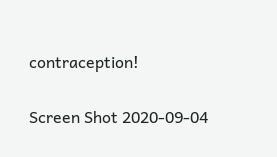contraception!

Screen Shot 2020-09-04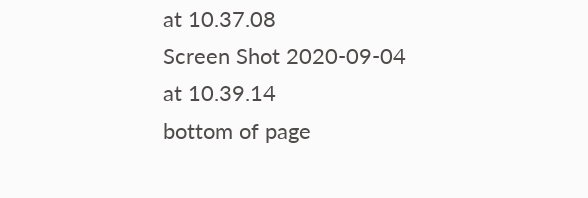at 10.37.08
Screen Shot 2020-09-04 at 10.39.14
bottom of page